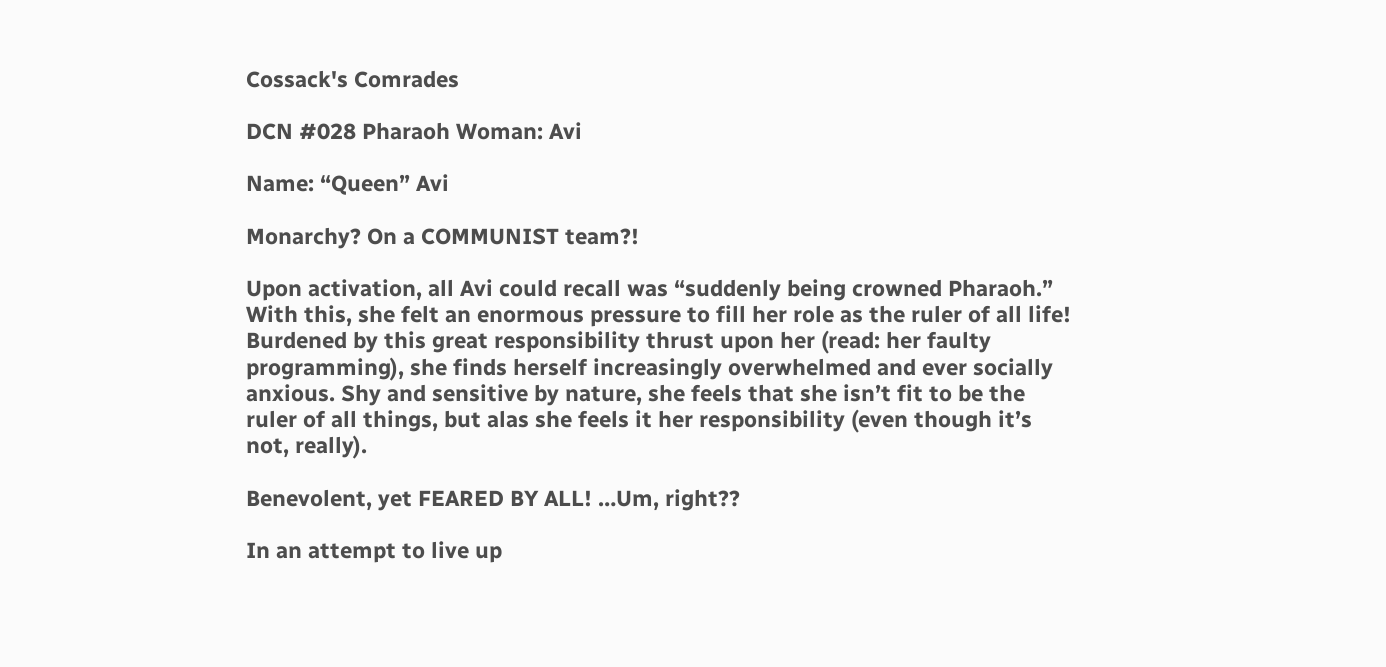Cossack's Comrades

DCN #028 Pharaoh Woman: Avi

Name: “Queen” Avi

Monarchy? On a COMMUNIST team?!

Upon activation, all Avi could recall was “suddenly being crowned Pharaoh.” With this, she felt an enormous pressure to fill her role as the ruler of all life! Burdened by this great responsibility thrust upon her (read: her faulty programming), she finds herself increasingly overwhelmed and ever socially anxious. Shy and sensitive by nature, she feels that she isn’t fit to be the ruler of all things, but alas she feels it her responsibility (even though it’s not, really).

Benevolent, yet FEARED BY ALL! …Um, right??

In an attempt to live up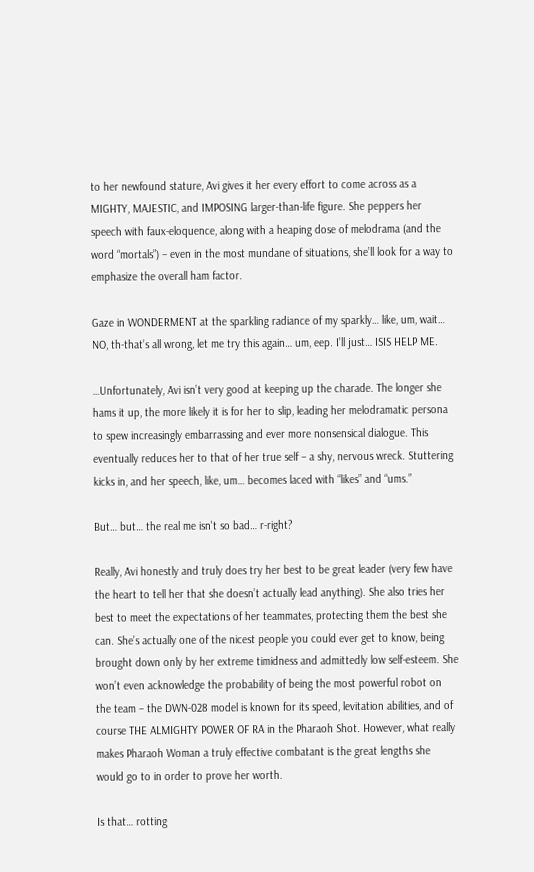to her newfound stature, Avi gives it her every effort to come across as a MIGHTY, MAJESTIC, and IMPOSING larger-than-life figure. She peppers her speech with faux-eloquence, along with a heaping dose of melodrama (and the word “mortals”) – even in the most mundane of situations, she’ll look for a way to emphasize the overall ham factor.

Gaze in WONDERMENT at the sparkling radiance of my sparkly… like, um, wait… NO, th-that’s all wrong, let me try this again… um, eep. I’ll just… ISIS HELP ME.

…Unfortunately, Avi isn’t very good at keeping up the charade. The longer she hams it up, the more likely it is for her to slip, leading her melodramatic persona to spew increasingly embarrassing and ever more nonsensical dialogue. This eventually reduces her to that of her true self – a shy, nervous wreck. Stuttering kicks in, and her speech, like, um… becomes laced with “likes” and “ums.”

But… but… the real me isn't so bad… r-right?

Really, Avi honestly and truly does try her best to be great leader (very few have the heart to tell her that she doesn’t actually lead anything). She also tries her best to meet the expectations of her teammates, protecting them the best she can. She’s actually one of the nicest people you could ever get to know, being brought down only by her extreme timidness and admittedly low self-esteem. She won’t even acknowledge the probability of being the most powerful robot on the team – the DWN-028 model is known for its speed, levitation abilities, and of course THE ALMIGHTY POWER OF RA in the Pharaoh Shot. However, what really makes Pharaoh Woman a truly effective combatant is the great lengths she would go to in order to prove her worth.

Is that… rotting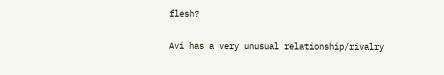flesh?

Avi has a very unusual relationship/rivalry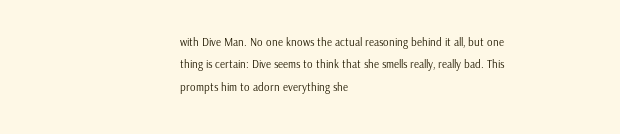with Dive Man. No one knows the actual reasoning behind it all, but one thing is certain: Dive seems to think that she smells really, really bad. This prompts him to adorn everything she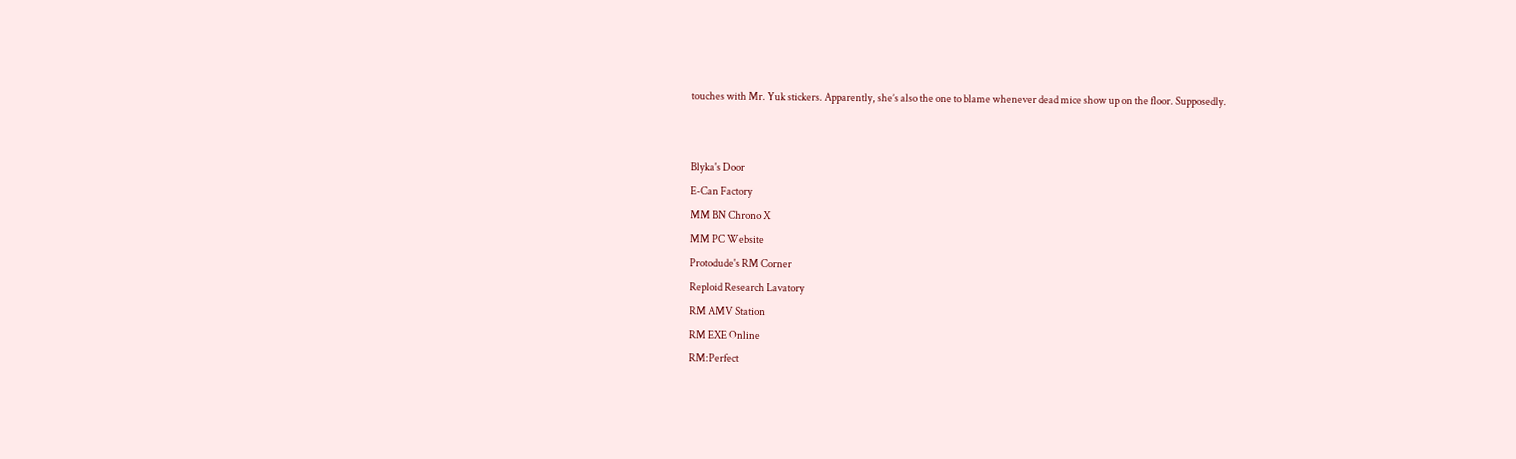touches with Mr. Yuk stickers. Apparently, she’s also the one to blame whenever dead mice show up on the floor. Supposedly.


Blyka's Door
E-Can Factory
MM BN Chrono X
MM PC Website
Protodude's RM Corner
Reploid Research Lavatory
RM AMV Station
RM EXE Online
RM:Perfect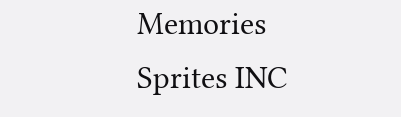Memories
Sprites INC